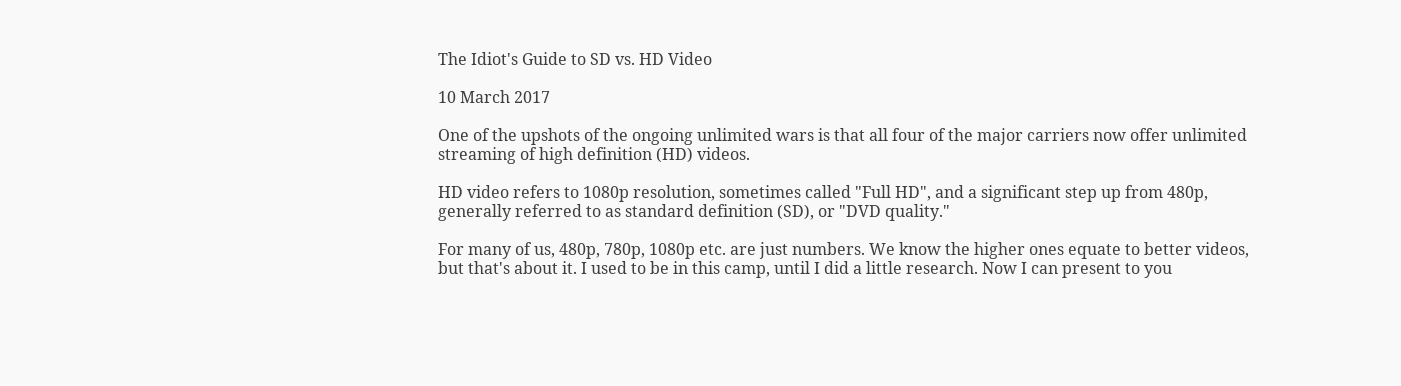The Idiot's Guide to SD vs. HD Video

10 March 2017

One of the upshots of the ongoing unlimited wars is that all four of the major carriers now offer unlimited streaming of high definition (HD) videos.

HD video refers to 1080p resolution, sometimes called "Full HD", and a significant step up from 480p, generally referred to as standard definition (SD), or "DVD quality."

For many of us, 480p, 780p, 1080p etc. are just numbers. We know the higher ones equate to better videos, but that's about it. I used to be in this camp, until I did a little research. Now I can present to you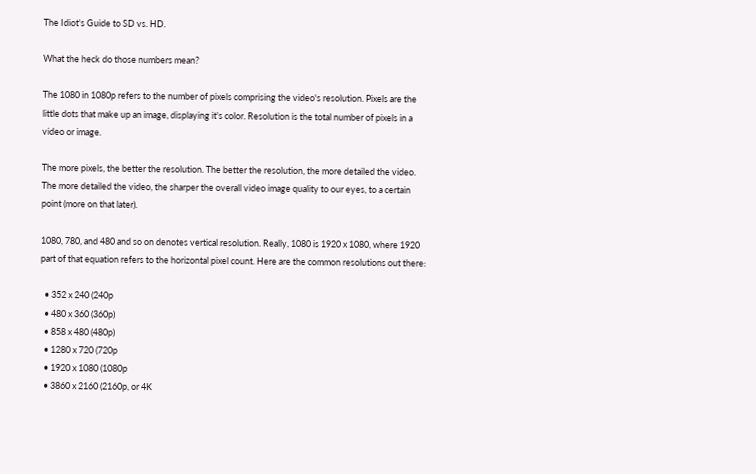The Idiot's Guide to SD vs. HD.

What the heck do those numbers mean?

The 1080 in 1080p refers to the number of pixels comprising the video's resolution. Pixels are the little dots that make up an image, displaying it's color. Resolution is the total number of pixels in a video or image.

The more pixels, the better the resolution. The better the resolution, the more detailed the video. The more detailed the video, the sharper the overall video image quality to our eyes, to a certain point (more on that later).

1080, 780, and 480 and so on denotes vertical resolution. Really, 1080 is 1920 x 1080, where 1920 part of that equation refers to the horizontal pixel count. Here are the common resolutions out there:

  • 352 x 240 (240p
  • 480 x 360 (360p)
  • 858 x 480 (480p)
  • 1280 x 720 (720p
  • 1920 x 1080 (1080p
  • 3860 x 2160 (2160p, or 4K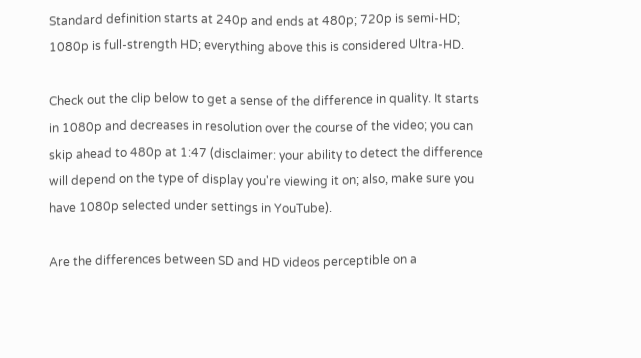Standard definition starts at 240p and ends at 480p; 720p is semi-HD; 1080p is full-strength HD; everything above this is considered Ultra-HD.

Check out the clip below to get a sense of the difference in quality. It starts in 1080p and decreases in resolution over the course of the video; you can skip ahead to 480p at 1:47 (disclaimer: your ability to detect the difference will depend on the type of display you're viewing it on; also, make sure you have 1080p selected under settings in YouTube).

Are the differences between SD and HD videos perceptible on a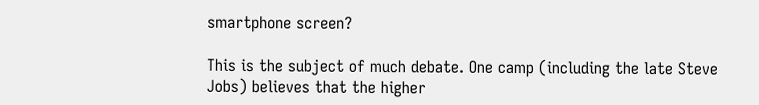smartphone screen?

This is the subject of much debate. One camp (including the late Steve Jobs) believes that the higher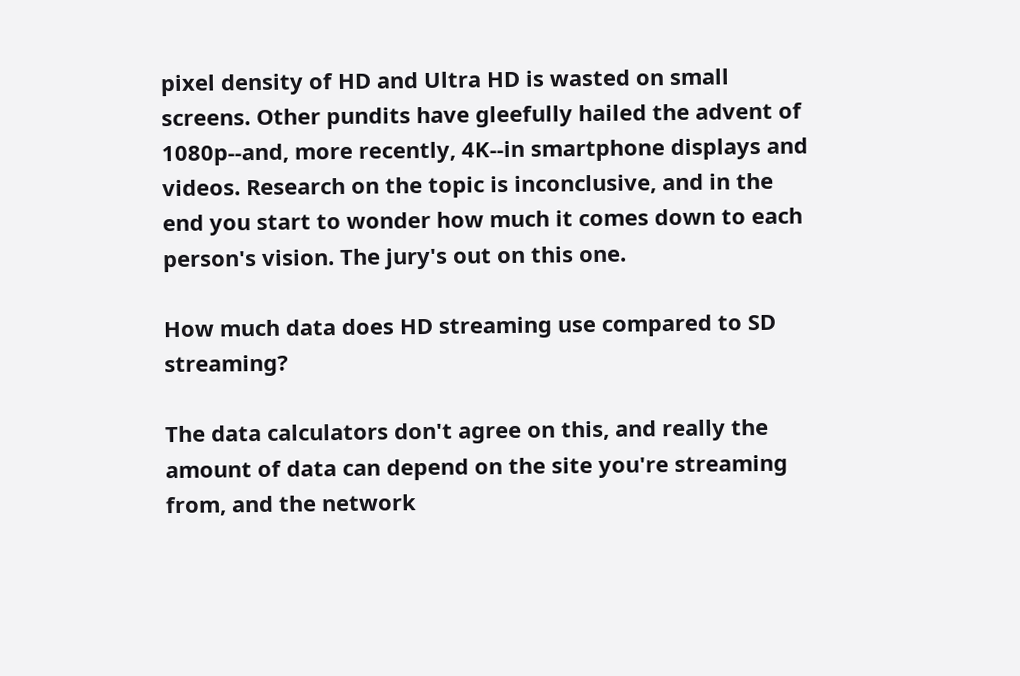pixel density of HD and Ultra HD is wasted on small screens. Other pundits have gleefully hailed the advent of 1080p--and, more recently, 4K--in smartphone displays and videos. Research on the topic is inconclusive, and in the end you start to wonder how much it comes down to each person's vision. The jury's out on this one.

How much data does HD streaming use compared to SD streaming?

The data calculators don't agree on this, and really the amount of data can depend on the site you're streaming from, and the network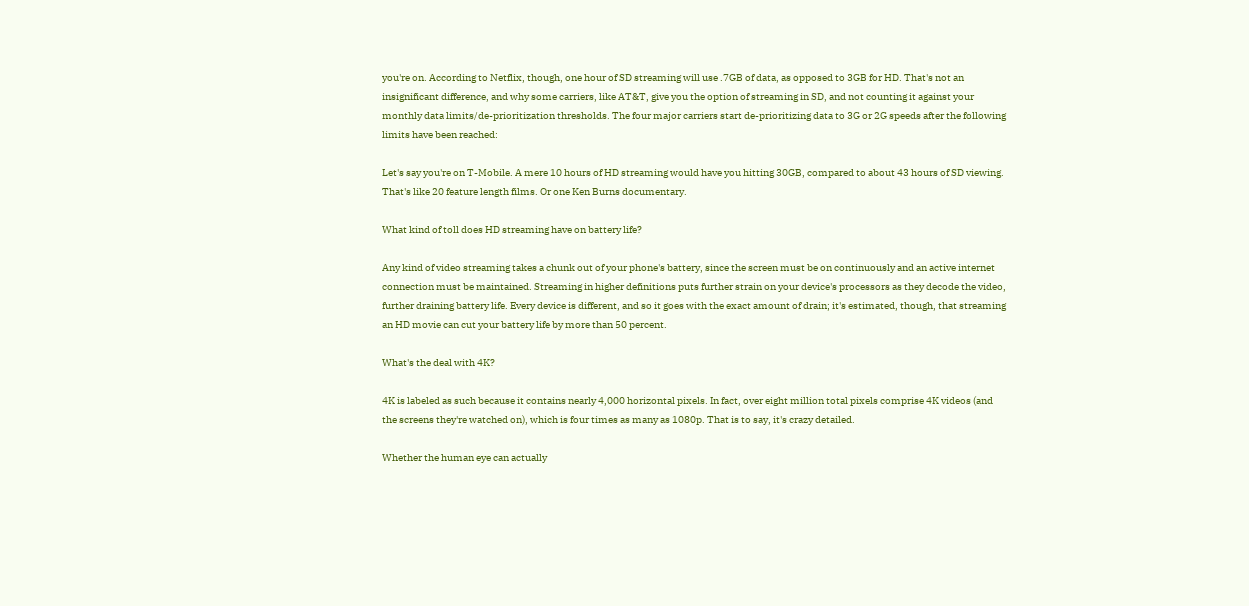you're on. According to Netflix, though, one hour of SD streaming will use .7GB of data, as opposed to 3GB for HD. That's not an insignificant difference, and why some carriers, like AT&T, give you the option of streaming in SD, and not counting it against your monthly data limits/de-prioritization thresholds. The four major carriers start de-prioritizing data to 3G or 2G speeds after the following limits have been reached:

Let's say you're on T-Mobile. A mere 10 hours of HD streaming would have you hitting 30GB, compared to about 43 hours of SD viewing. That's like 20 feature length films. Or one Ken Burns documentary.

What kind of toll does HD streaming have on battery life?

Any kind of video streaming takes a chunk out of your phone's battery, since the screen must be on continuously and an active internet connection must be maintained. Streaming in higher definitions puts further strain on your device's processors as they decode the video, further draining battery life. Every device is different, and so it goes with the exact amount of drain; it's estimated, though, that streaming an HD movie can cut your battery life by more than 50 percent.

What's the deal with 4K?

4K is labeled as such because it contains nearly 4,000 horizontal pixels. In fact, over eight million total pixels comprise 4K videos (and the screens they're watched on), which is four times as many as 1080p. That is to say, it's crazy detailed.

Whether the human eye can actually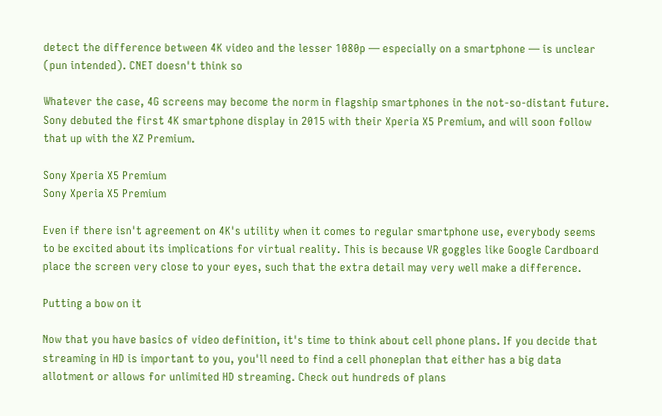detect the difference between 4K video and the lesser 1080p — especially on a smartphone — is unclear (pun intended). CNET doesn't think so

Whatever the case, 4G screens may become the norm in flagship smartphones in the not-so-distant future. Sony debuted the first 4K smartphone display in 2015 with their Xperia X5 Premium, and will soon follow that up with the XZ Premium.

Sony Xperia X5 Premium
Sony Xperia X5 Premium

Even if there isn't agreement on 4K's utility when it comes to regular smartphone use, everybody seems to be excited about its implications for virtual reality. This is because VR goggles like Google Cardboard place the screen very close to your eyes, such that the extra detail may very well make a difference.

Putting a bow on it

Now that you have basics of video definition, it's time to think about cell phone plans. If you decide that streaming in HD is important to you, you'll need to find a cell phoneplan that either has a big data allotment or allows for unlimited HD streaming. Check out hundreds of plans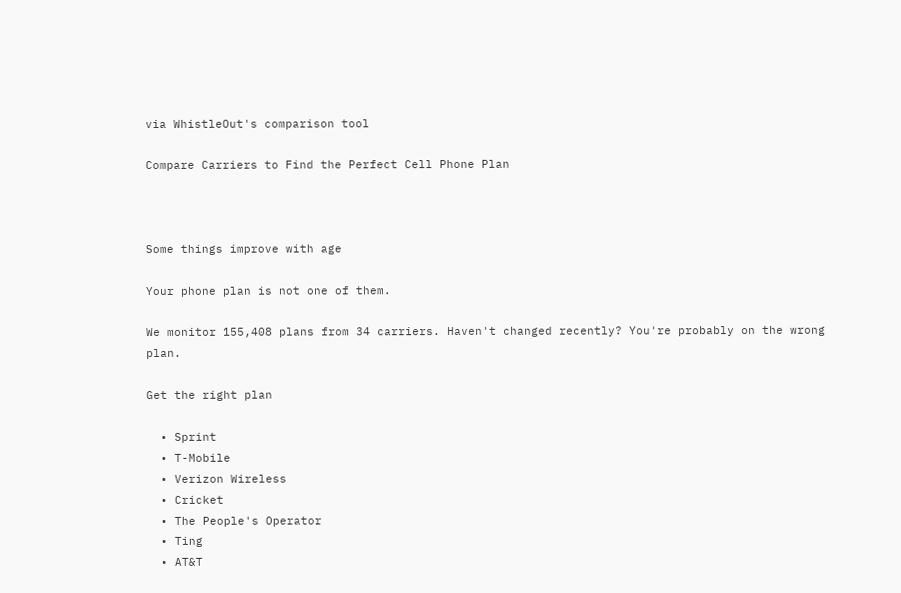via WhistleOut's comparison tool

Compare Carriers to Find the Perfect Cell Phone Plan



Some things improve with age

Your phone plan is not one of them.

We monitor 155,408 plans from 34 carriers. Haven't changed recently? You're probably on the wrong plan.

Get the right plan

  • Sprint
  • T-Mobile
  • Verizon Wireless
  • Cricket
  • The People's Operator
  • Ting
  • AT&T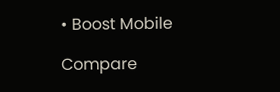• Boost Mobile

Compare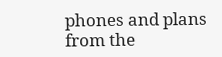phones and plans from the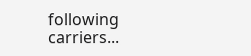following carriers...